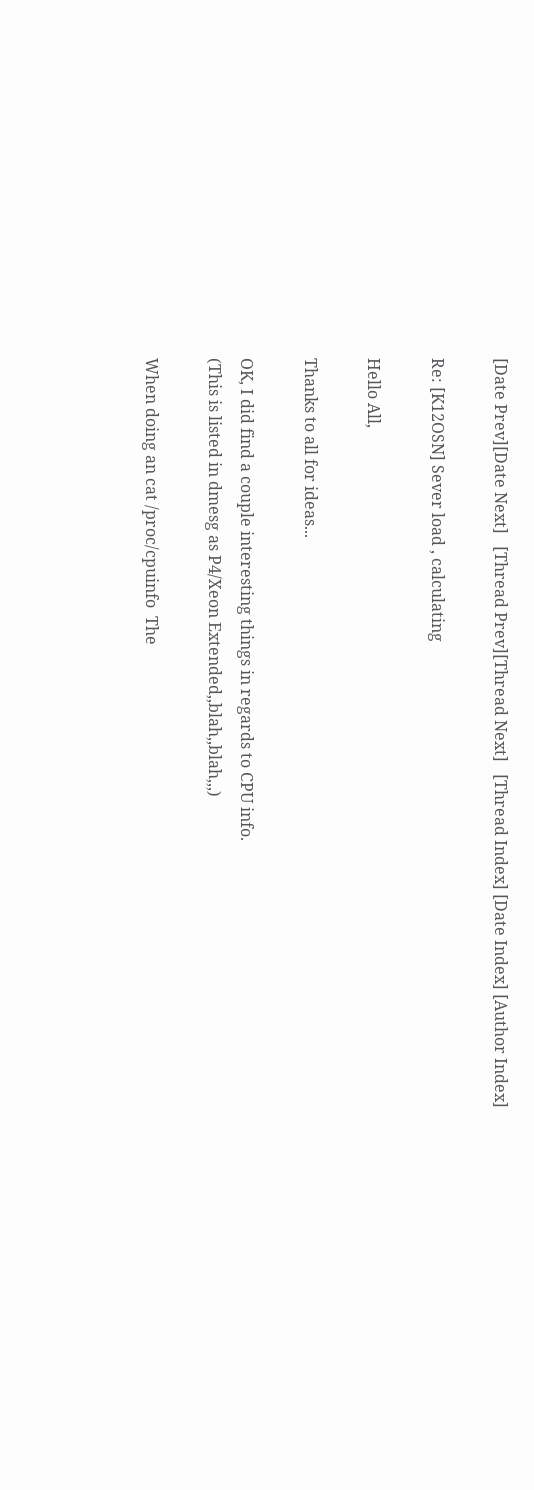[Date Prev][Date Next]   [Thread Prev][Thread Next]   [Thread Index] [Date Index] [Author Index]

Re: [K12OSN] Sever load , calculating

Hello All,

Thanks to all for ideas...

OK, I did find a couple interesting things in regards to CPU info.
(This is listed in dmesg as P4/Xeon Extended,,blah,,blah,,,)

When doing an cat /proc/cpuinfo  The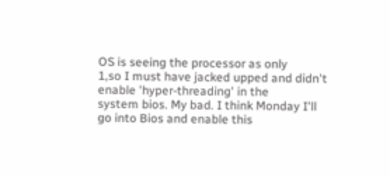OS is seeing the processor as only
1,so I must have jacked upped and didn't enable 'hyper-threading' in the
system bios. My bad. I think Monday I'll go into Bios and enable this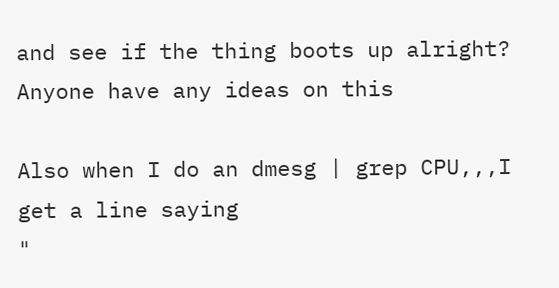and see if the thing boots up alright? Anyone have any ideas on this

Also when I do an dmesg | grep CPU,,,I get a line saying
"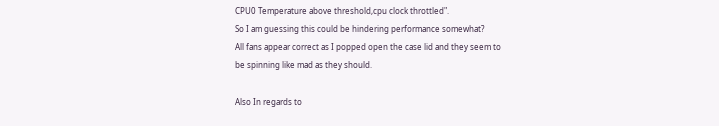CPU0 Temperature above threshold,cpu clock throttled".
So I am guessing this could be hindering performance somewhat?
All fans appear correct as I popped open the case lid and they seem to
be spinning like mad as they should.

Also In regards to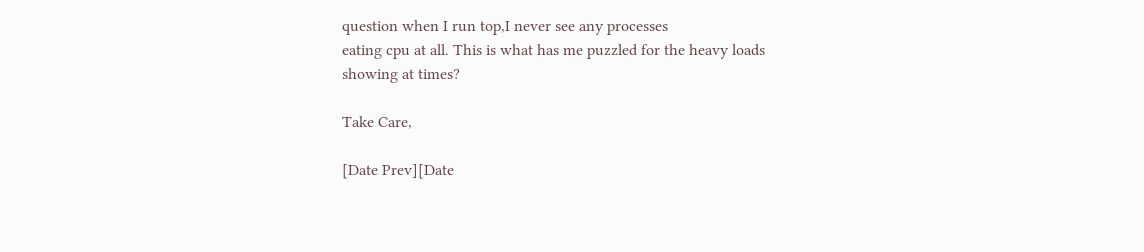question when I run top,I never see any processes
eating cpu at all. This is what has me puzzled for the heavy loads
showing at times?

Take Care,

[Date Prev][Date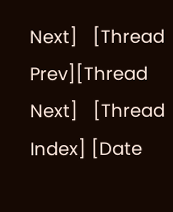Next]   [Thread Prev][Thread Next]   [Thread Index] [Date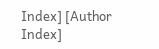Index] [Author Index]